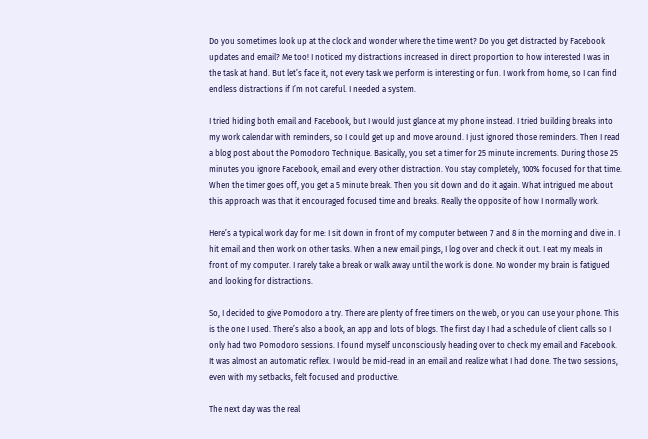Do you sometimes look up at the clock and wonder where the time went? Do you get distracted by Facebook updates and email? Me too! I noticed my distractions increased in direct proportion to how interested I was in the task at hand. But let’s face it, not every task we perform is interesting or fun. I work from home, so I can find endless distractions if I’m not careful. I needed a system.

I tried hiding both email and Facebook, but I would just glance at my phone instead. I tried building breaks into my work calendar with reminders, so I could get up and move around. I just ignored those reminders. Then I read a blog post about the Pomodoro Technique. Basically, you set a timer for 25 minute increments. During those 25 minutes you ignore Facebook, email and every other distraction. You stay completely, 100% focused for that time. When the timer goes off, you get a 5 minute break. Then you sit down and do it again. What intrigued me about this approach was that it encouraged focused time and breaks. Really the opposite of how I normally work.

Here’s a typical work day for me: I sit down in front of my computer between 7 and 8 in the morning and dive in. I hit email and then work on other tasks. When a new email pings, I log over and check it out. I eat my meals in front of my computer. I rarely take a break or walk away until the work is done. No wonder my brain is fatigued and looking for distractions.

So, I decided to give Pomodoro a try. There are plenty of free timers on the web, or you can use your phone. This is the one I used. There’s also a book, an app and lots of blogs. The first day I had a schedule of client calls so I only had two Pomodoro sessions. I found myself unconsciously heading over to check my email and Facebook. It was almost an automatic reflex. I would be mid-read in an email and realize what I had done. The two sessions, even with my setbacks, felt focused and productive.

The next day was the real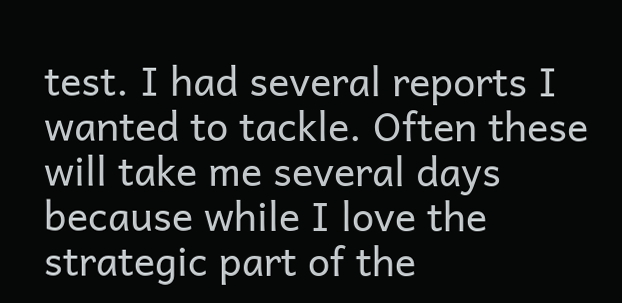test. I had several reports I wanted to tackle. Often these will take me several days because while I love the strategic part of the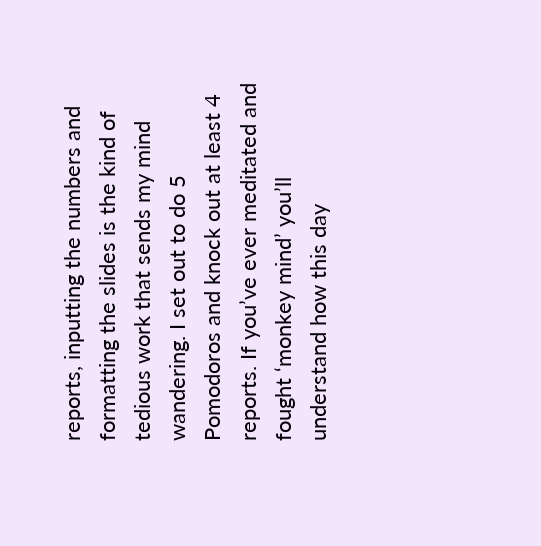reports, inputting the numbers and formatting the slides is the kind of tedious work that sends my mind wandering. I set out to do 5 Pomodoros and knock out at least 4 reports. If you’ve ever meditated and fought ‘monkey mind’ you’ll understand how this day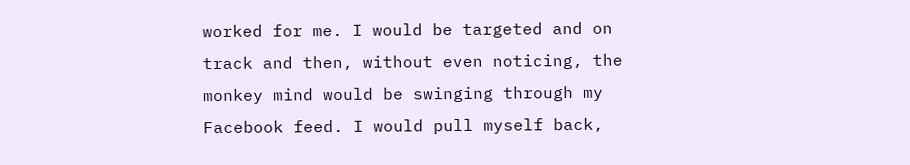worked for me. I would be targeted and on track and then, without even noticing, the monkey mind would be swinging through my Facebook feed. I would pull myself back,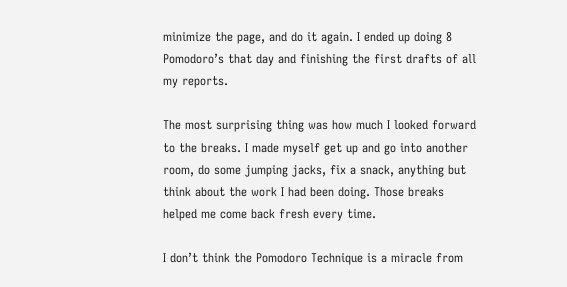minimize the page, and do it again. I ended up doing 8 Pomodoro’s that day and finishing the first drafts of all my reports.

The most surprising thing was how much I looked forward to the breaks. I made myself get up and go into another room, do some jumping jacks, fix a snack, anything but think about the work I had been doing. Those breaks helped me come back fresh every time.

I don’t think the Pomodoro Technique is a miracle from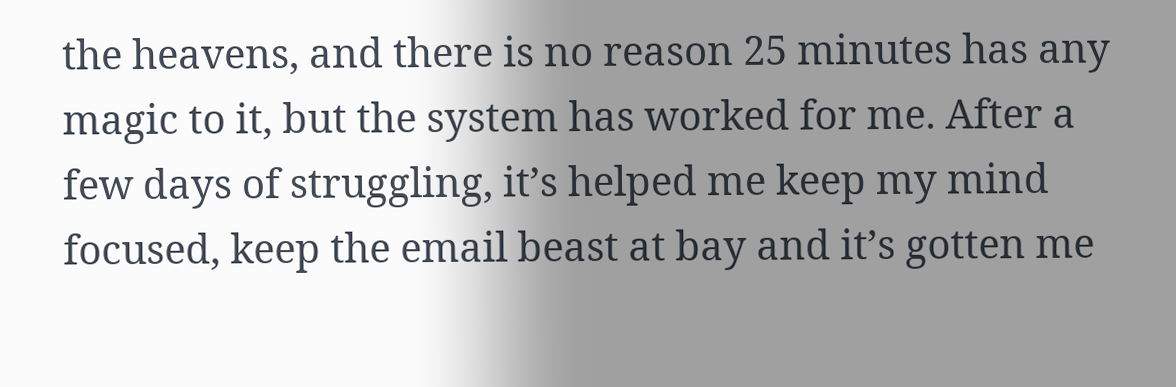the heavens, and there is no reason 25 minutes has any magic to it, but the system has worked for me. After a few days of struggling, it’s helped me keep my mind focused, keep the email beast at bay and it’s gotten me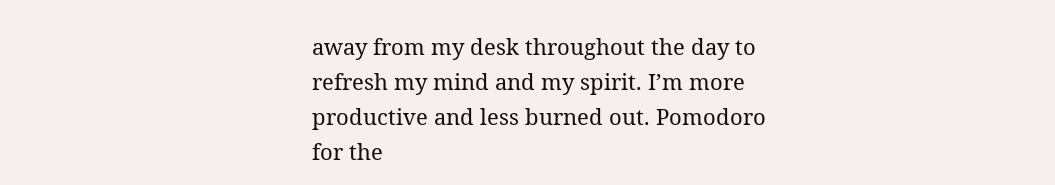away from my desk throughout the day to refresh my mind and my spirit. I’m more productive and less burned out. Pomodoro for the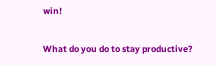win!

What do you do to stay productive?